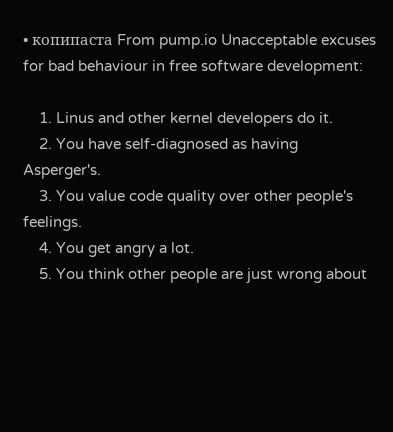• копипаста From pump.io Unacceptable excuses for bad behaviour in free software development:

    1. Linus and other kernel developers do it.
    2. You have self-diagnosed as having Asperger's.
    3. You value code quality over other people's feelings.
    4. You get angry a lot.
    5. You think other people are just wrong about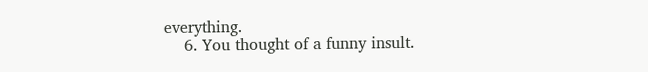everything.
    6. You thought of a funny insult.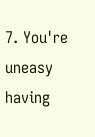7. You're uneasy having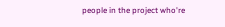people in the project who're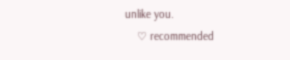unlike you.
    ♡ recommended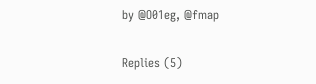by @O01eg, @fmap

Replies (5)